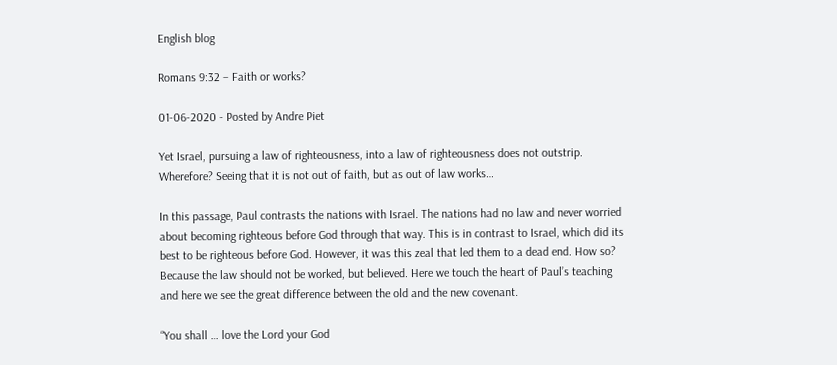English blog

Romans 9:32 – Faith or works?

01-06-2020 - Posted by Andre Piet

Yet Israel, pursuing a law of righteousness, into a law of righteousness does not outstrip. Wherefore? Seeing that it is not out of faith, but as out of law works…

In this passage, Paul contrasts the nations with Israel. The nations had no law and never worried about becoming righteous before God through that way. This is in contrast to Israel, which did its best to be righteous before God. However, it was this zeal that led them to a dead end. How so? Because the law should not be worked, but believed. Here we touch the heart of Paul’s teaching and here we see the great difference between the old and the new covenant.

“You shall … love the Lord your God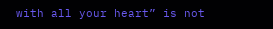with all your heart” is not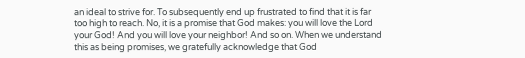an ideal to strive for. To subsequently end up frustrated to find that it is far too high to reach. No, it is a promise that God makes: you will love the Lord your God! And you will love your neighbor! And so on. When we understand this as being promises, we gratefully acknowledge that God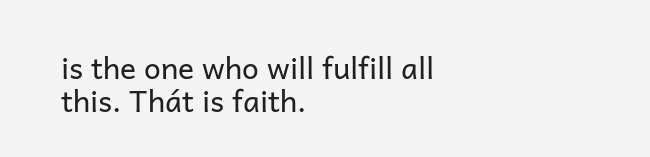is the one who will fulfill all this. Thát is faith.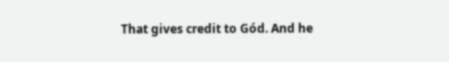That gives credit to Gód. And he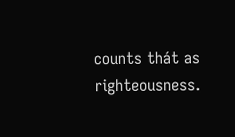counts thát as righteousness.